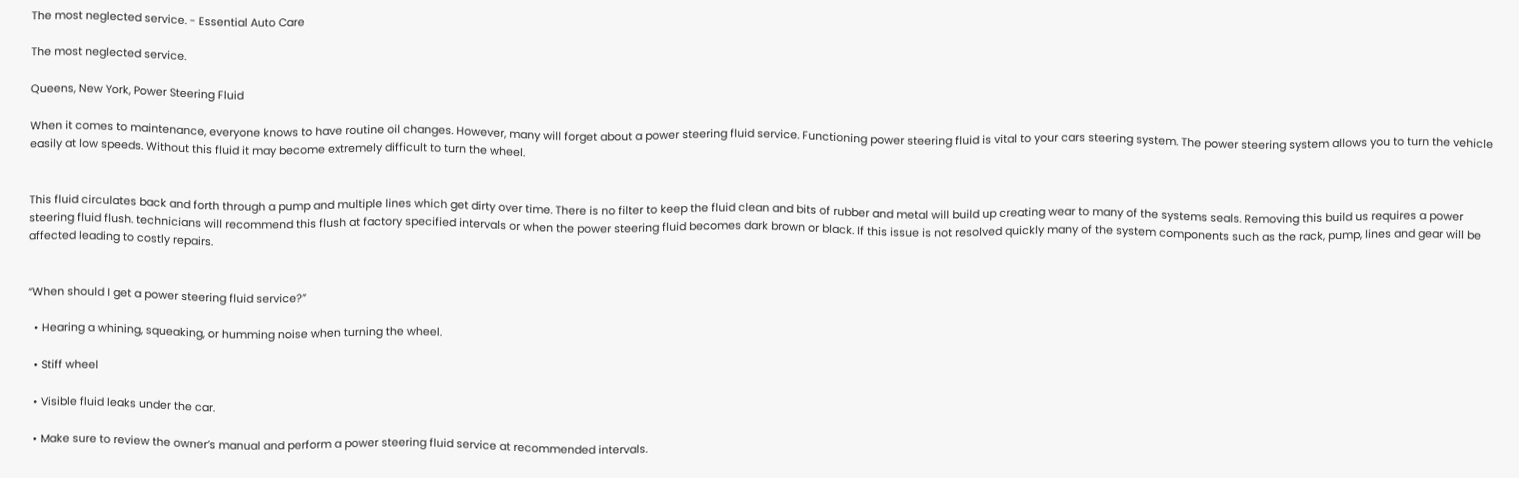The most neglected service. - Essential Auto Care

The most neglected service.

Queens, New York, Power Steering Fluid

When it comes to maintenance, everyone knows to have routine oil changes. However, many will forget about a power steering fluid service. Functioning power steering fluid is vital to your cars steering system. The power steering system allows you to turn the vehicle easily at low speeds. Without this fluid it may become extremely difficult to turn the wheel.


This fluid circulates back and forth through a pump and multiple lines which get dirty over time. There is no filter to keep the fluid clean and bits of rubber and metal will build up creating wear to many of the systems seals. Removing this build us requires a power steering fluid flush. technicians will recommend this flush at factory specified intervals or when the power steering fluid becomes dark brown or black. If this issue is not resolved quickly many of the system components such as the rack, pump, lines and gear will be affected leading to costly repairs.


“When should I get a power steering fluid service?”

  • Hearing a whining, squeaking, or humming noise when turning the wheel.

  • Stiff wheel

  • Visible fluid leaks under the car.

  • Make sure to review the owner’s manual and perform a power steering fluid service at recommended intervals.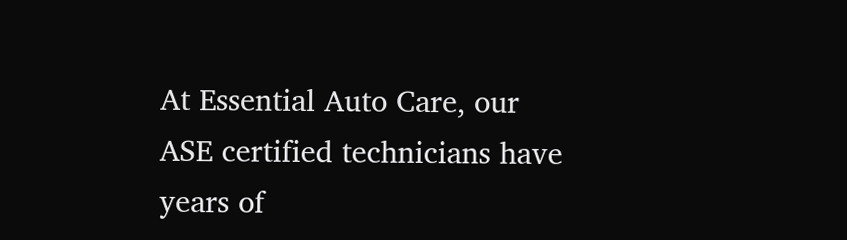At Essential Auto Care, our ASE certified technicians have years of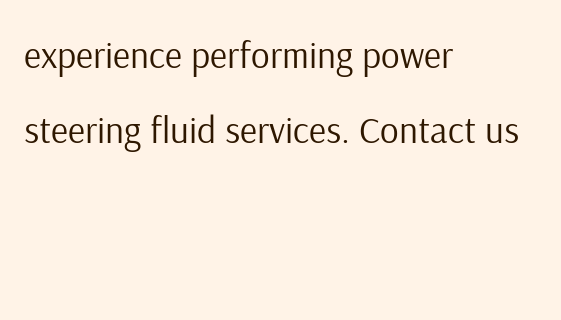experience performing power steering fluid services. Contact us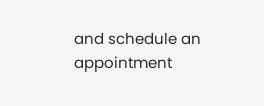and schedule an appointment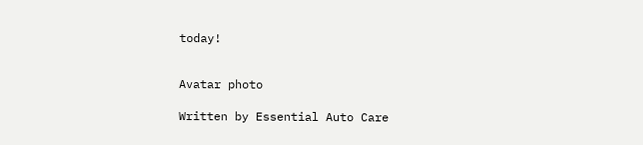today!


Avatar photo

Written by Essential Auto Care